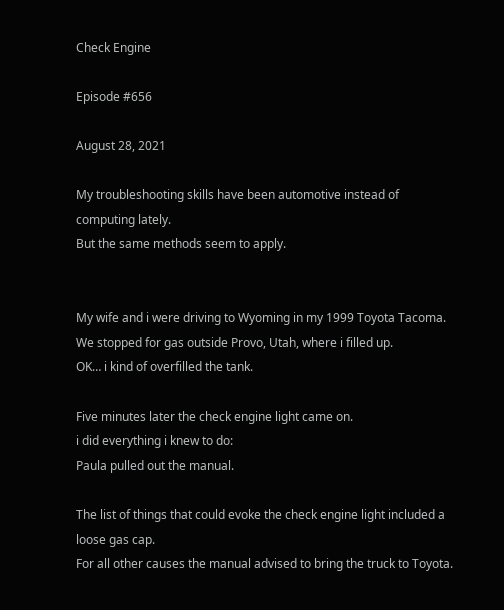Check Engine

Episode #656

August 28, 2021

My troubleshooting skills have been automotive instead of computing lately.
But the same methods seem to apply.


My wife and i were driving to Wyoming in my 1999 Toyota Tacoma.
We stopped for gas outside Provo, Utah, where i filled up.
OK… i kind of overfilled the tank.

Five minutes later the check engine light came on.
i did everything i knew to do:
Paula pulled out the manual.

The list of things that could evoke the check engine light included a loose gas cap.
For all other causes the manual advised to bring the truck to Toyota.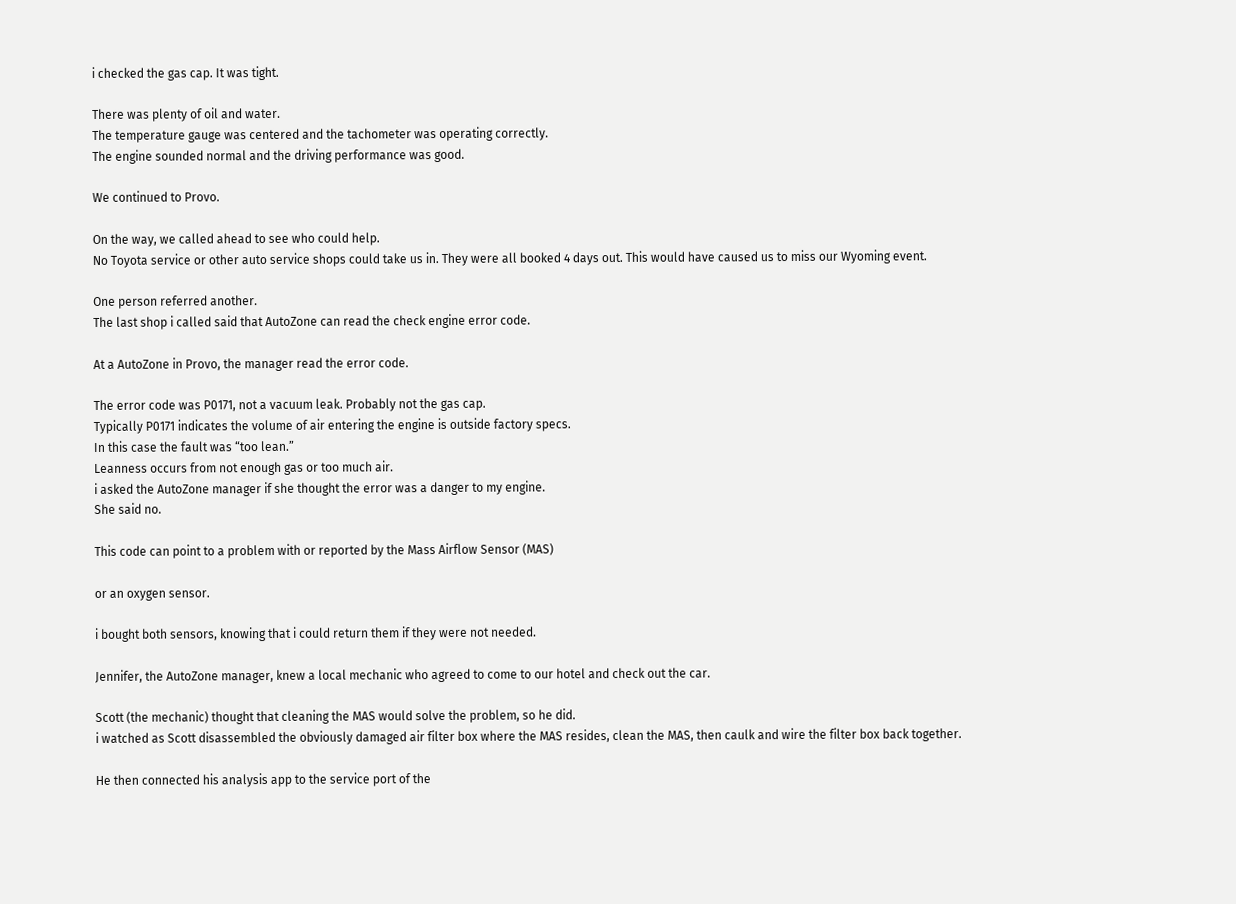i checked the gas cap. It was tight.

There was plenty of oil and water.
The temperature gauge was centered and the tachometer was operating correctly.
The engine sounded normal and the driving performance was good.

We continued to Provo.

On the way, we called ahead to see who could help.
No Toyota service or other auto service shops could take us in. They were all booked 4 days out. This would have caused us to miss our Wyoming event.

One person referred another.
The last shop i called said that AutoZone can read the check engine error code.

At a AutoZone in Provo, the manager read the error code.

The error code was P0171, not a vacuum leak. Probably not the gas cap.
Typically P0171 indicates the volume of air entering the engine is outside factory specs.
In this case the fault was “too lean.”
Leanness occurs from not enough gas or too much air.
i asked the AutoZone manager if she thought the error was a danger to my engine.
She said no.

This code can point to a problem with or reported by the Mass Airflow Sensor (MAS)

or an oxygen sensor.

i bought both sensors, knowing that i could return them if they were not needed.

Jennifer, the AutoZone manager, knew a local mechanic who agreed to come to our hotel and check out the car.

Scott (the mechanic) thought that cleaning the MAS would solve the problem, so he did.
i watched as Scott disassembled the obviously damaged air filter box where the MAS resides, clean the MAS, then caulk and wire the filter box back together.

He then connected his analysis app to the service port of the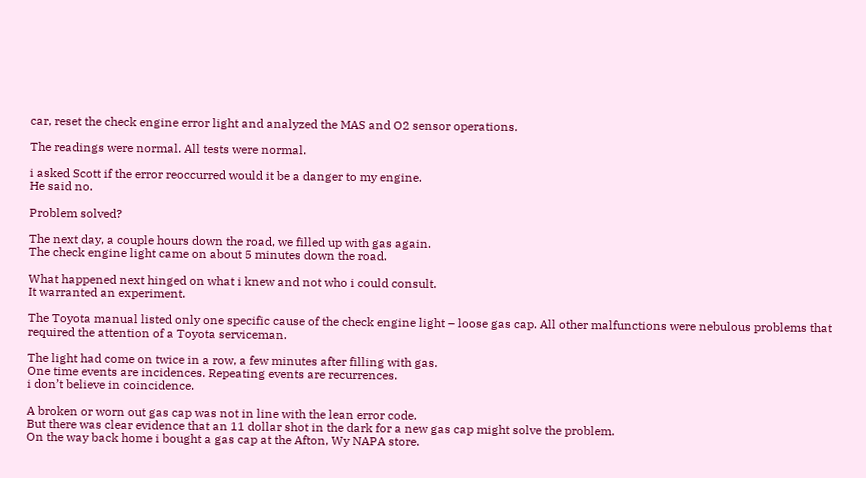car, reset the check engine error light and analyzed the MAS and O2 sensor operations.

The readings were normal. All tests were normal.

i asked Scott if the error reoccurred would it be a danger to my engine.
He said no.

Problem solved?

The next day, a couple hours down the road, we filled up with gas again.
The check engine light came on about 5 minutes down the road.

What happened next hinged on what i knew and not who i could consult.
It warranted an experiment.

The Toyota manual listed only one specific cause of the check engine light – loose gas cap. All other malfunctions were nebulous problems that required the attention of a Toyota serviceman.

The light had come on twice in a row, a few minutes after filling with gas.
One time events are incidences. Repeating events are recurrences.
i don’t believe in coincidence.

A broken or worn out gas cap was not in line with the lean error code.
But there was clear evidence that an 11 dollar shot in the dark for a new gas cap might solve the problem.
On the way back home i bought a gas cap at the Afton, Wy NAPA store.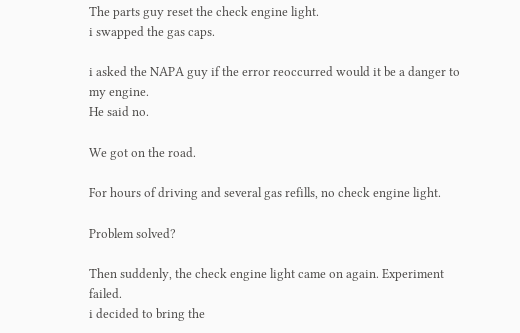The parts guy reset the check engine light.
i swapped the gas caps.

i asked the NAPA guy if the error reoccurred would it be a danger to my engine.
He said no.

We got on the road.

For hours of driving and several gas refills, no check engine light.

Problem solved?

Then suddenly, the check engine light came on again. Experiment failed.
i decided to bring the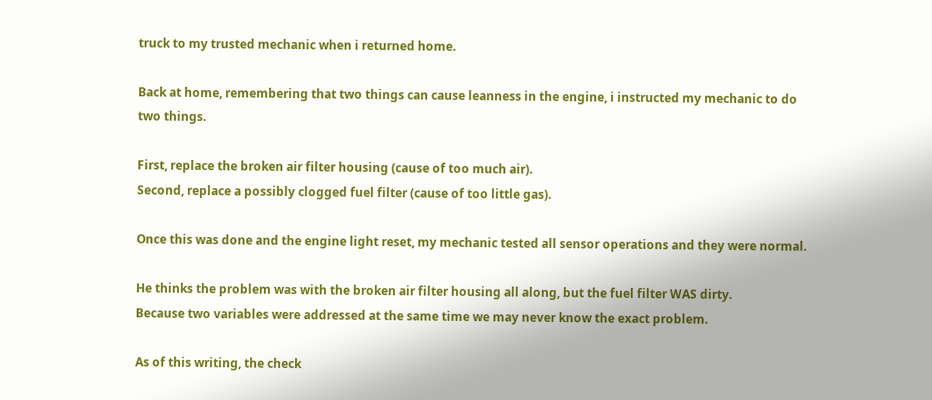truck to my trusted mechanic when i returned home.

Back at home, remembering that two things can cause leanness in the engine, i instructed my mechanic to do two things.

First, replace the broken air filter housing (cause of too much air).
Second, replace a possibly clogged fuel filter (cause of too little gas).

Once this was done and the engine light reset, my mechanic tested all sensor operations and they were normal.

He thinks the problem was with the broken air filter housing all along, but the fuel filter WAS dirty.
Because two variables were addressed at the same time we may never know the exact problem.

As of this writing, the check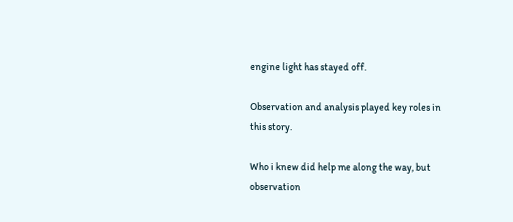engine light has stayed off.

Observation and analysis played key roles in this story.

Who i knew did help me along the way, but observation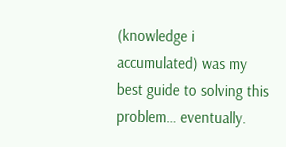(knowledge i accumulated) was my best guide to solving this problem… eventually.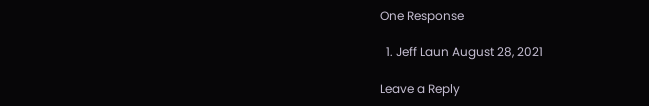One Response

  1. Jeff Laun August 28, 2021

Leave a Reply